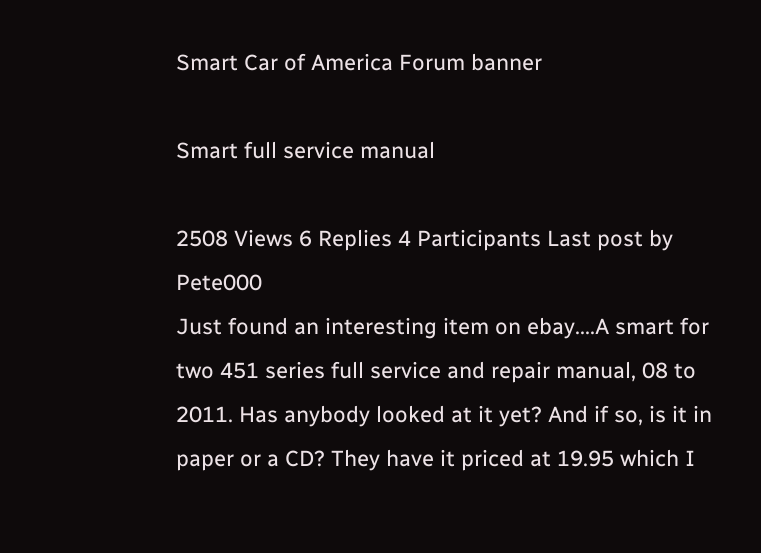Smart Car of America Forum banner

Smart full service manual

2508 Views 6 Replies 4 Participants Last post by  Pete000
Just found an interesting item on ebay....A smart for two 451 series full service and repair manual, 08 to 2011. Has anybody looked at it yet? And if so, is it in paper or a CD? They have it priced at 19.95 which I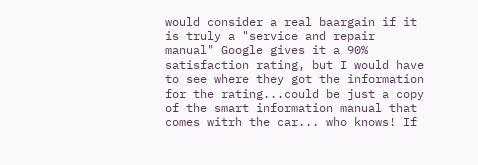would consider a real baargain if it is truly a "service and repair manual" Google gives it a 90% satisfaction rating, but I would have to see where they got the information for the rating...could be just a copy of the smart information manual that comes witrh the car... who knows! If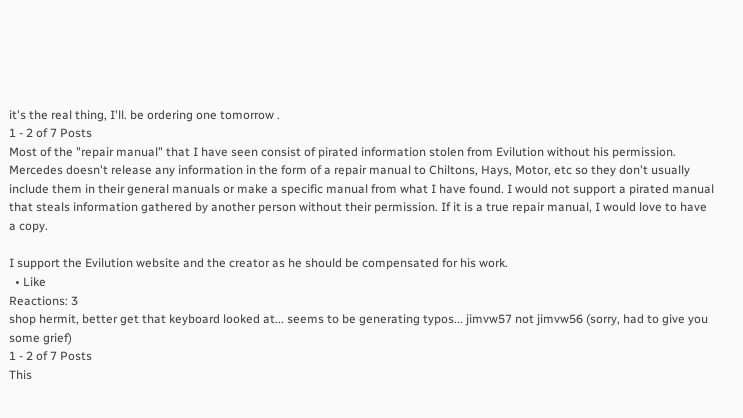it's the real thing, I'll. be ordering one tomorrow .
1 - 2 of 7 Posts
Most of the "repair manual" that I have seen consist of pirated information stolen from Evilution without his permission. Mercedes doesn't release any information in the form of a repair manual to Chiltons, Hays, Motor, etc so they don't usually include them in their general manuals or make a specific manual from what I have found. I would not support a pirated manual that steals information gathered by another person without their permission. If it is a true repair manual, I would love to have a copy.

I support the Evilution website and the creator as he should be compensated for his work.
  • Like
Reactions: 3
shop hermit, better get that keyboard looked at... seems to be generating typos... jimvw57 not jimvw56 (sorry, had to give you some grief)
1 - 2 of 7 Posts
This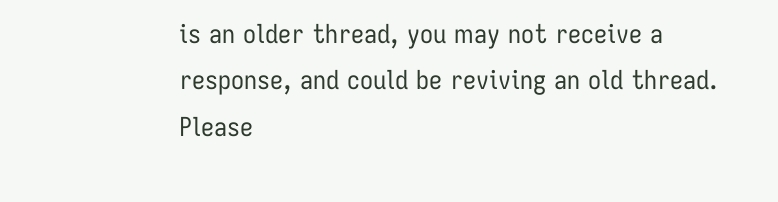is an older thread, you may not receive a response, and could be reviving an old thread. Please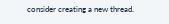consider creating a new thread.